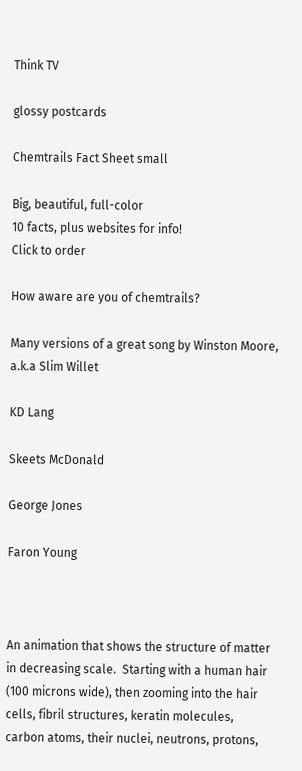Think TV

glossy postcards

Chemtrails Fact Sheet small

Big, beautiful, full-color
10 facts, plus websites for info!
Click to order

How aware are you of chemtrails?

Many versions of a great song by Winston Moore, a.k.a Slim Willet

KD Lang

Skeets McDonald

George Jones

Faron Young



An animation that shows the structure of matter in decreasing scale.  Starting with a human hair (100 microns wide), then zooming into the hair cells, fibril structures, keratin molecules, carbon atoms, their nuclei, neutrons, protons,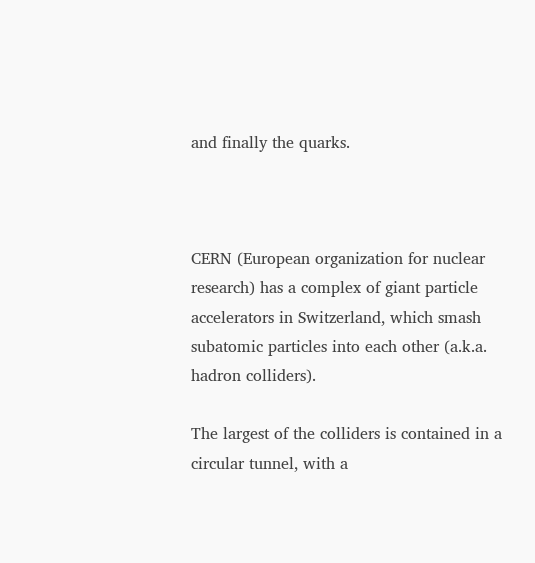and finally the quarks.



CERN (European organization for nuclear research) has a complex of giant particle accelerators in Switzerland, which smash subatomic particles into each other (a.k.a. hadron colliders).

The largest of the colliders is contained in a circular tunnel, with a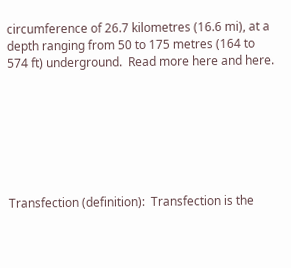circumference of 26.7 kilometres (16.6 mi), at a depth ranging from 50 to 175 metres (164 to 574 ft) underground.  Read more here and here.







Transfection (definition):  Transfection is the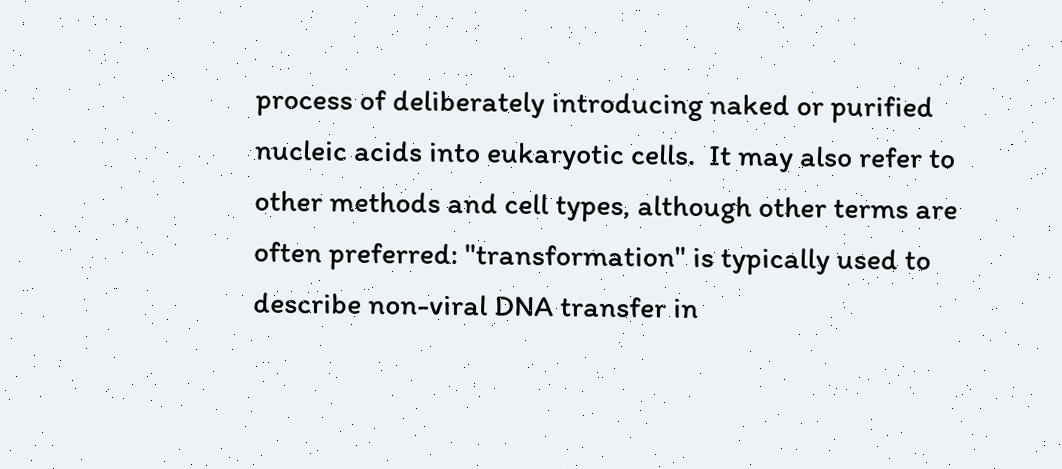process of deliberately introducing naked or purified nucleic acids into eukaryotic cells.  It may also refer to other methods and cell types, although other terms are often preferred: "transformation" is typically used to describe non-viral DNA transfer in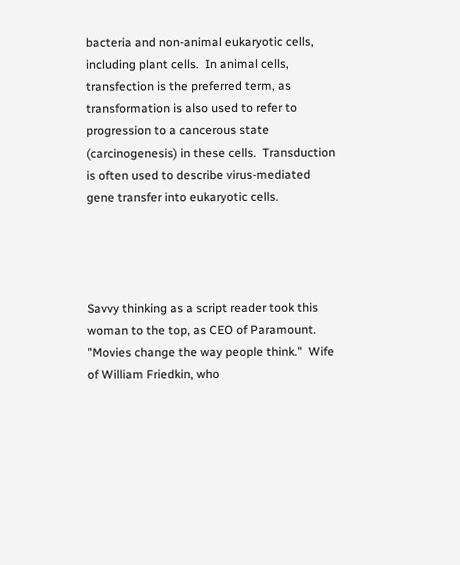bacteria and non-animal eukaryotic cells, including plant cells.  In animal cells, transfection is the preferred term, as transformation is also used to refer to progression to a cancerous state (carcinogenesis) in these cells.  Transduction is often used to describe virus-mediated gene transfer into eukaryotic cells.




Savvy thinking as a script reader took this woman to the top, as CEO of Paramount.  "Movies change the way people think."  Wife of William Friedkin, who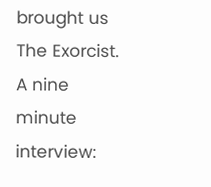brought us The Exorcist.  A nine minute interview: